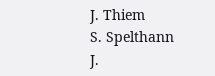J. Thiem
S. Spelthann
J.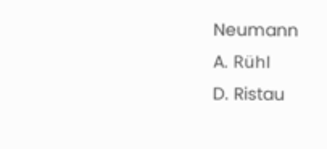Neumann
A. Rühl
D. Ristau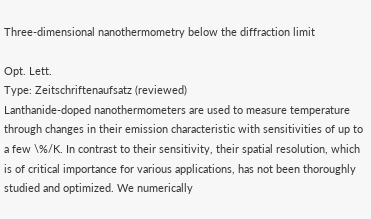Three-dimensional nanothermometry below the diffraction limit

Opt. Lett.
Type: Zeitschriftenaufsatz (reviewed)
Lanthanide-doped nanothermometers are used to measure temperature through changes in their emission characteristic with sensitivities of up to a few \%/K. In contrast to their sensitivity, their spatial resolution, which is of critical importance for various applications, has not been thoroughly studied and optimized. We numerically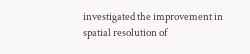investigated the improvement in spatial resolution of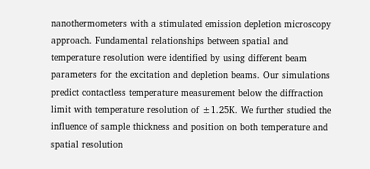nanothermometers with a stimulated emission depletion microscopy approach. Fundamental relationships between spatial and temperature resolution were identified by using different beam parameters for the excitation and depletion beams. Our simulations predict contactless temperature measurement below the diffraction limit with temperature resolution of ±1.25K. We further studied the influence of sample thickness and position on both temperature and spatial resolution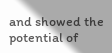and showed the potential of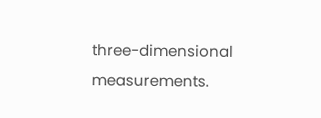three-dimensional measurements.